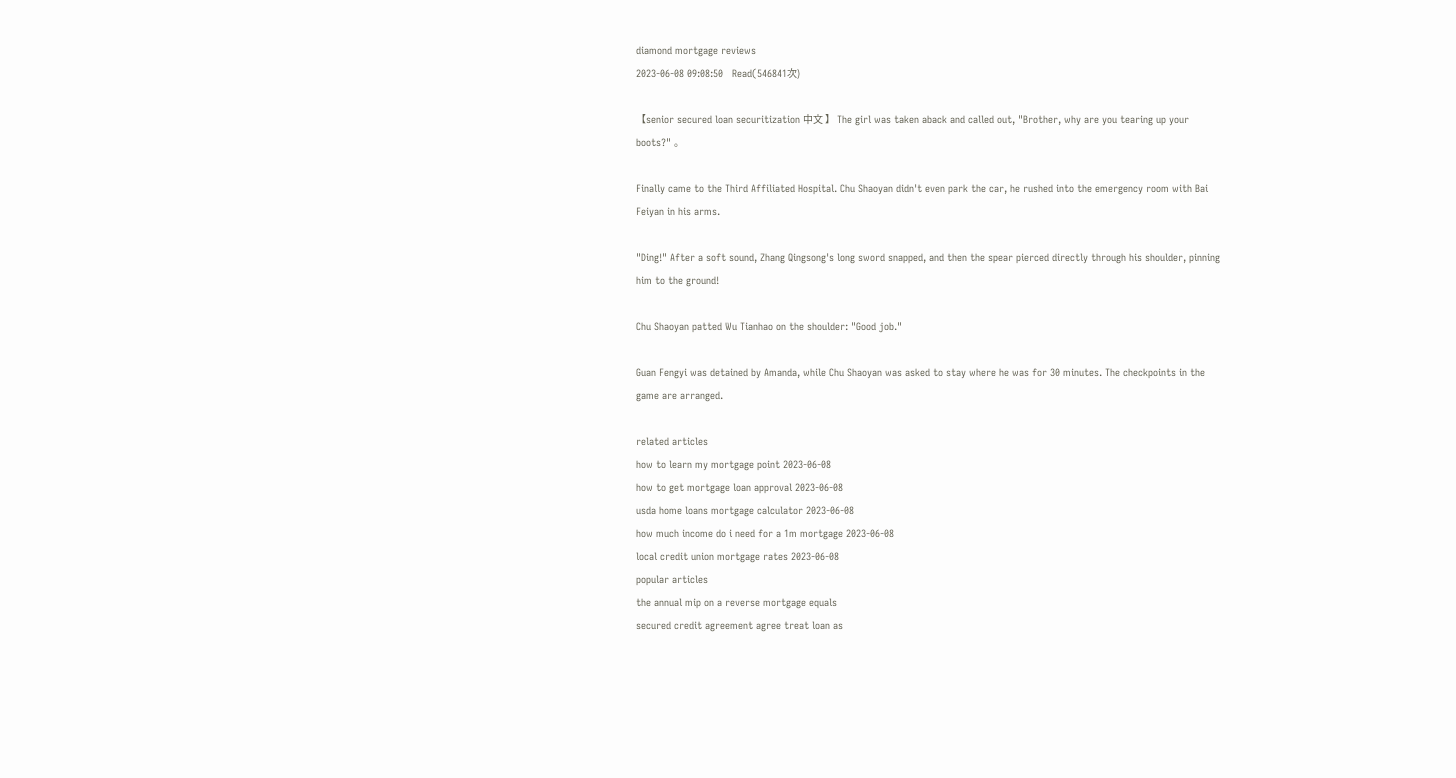diamond mortgage reviews
2023-06-08 09:08:50   Read(546841次)

【senior secured loan securitization 中文 】 The girl was taken aback and called out, "Brother, why are you tearing up your boots?" 。

Finally came to the Third Affiliated Hospital. Chu Shaoyan didn't even park the car, he rushed into the emergency room with Bai Feiyan in his arms.

"Ding!" After a soft sound, Zhang Qingsong's long sword snapped, and then the spear pierced directly through his shoulder, pinning him to the ground!

Chu Shaoyan patted Wu Tianhao on the shoulder: "Good job."

Guan Fengyi was detained by Amanda, while Chu Shaoyan was asked to stay where he was for 30 minutes. The checkpoints in the game are arranged.

related articles
how to learn my mortgage point 2023-06-08
how to get mortgage loan approval 2023-06-08
usda home loans mortgage calculator 2023-06-08
how much income do i need for a 1m mortgage 2023-06-08
local credit union mortgage rates 2023-06-08
popular articles
the annual mip on a reverse mortgage equals
secured credit agreement agree treat loan as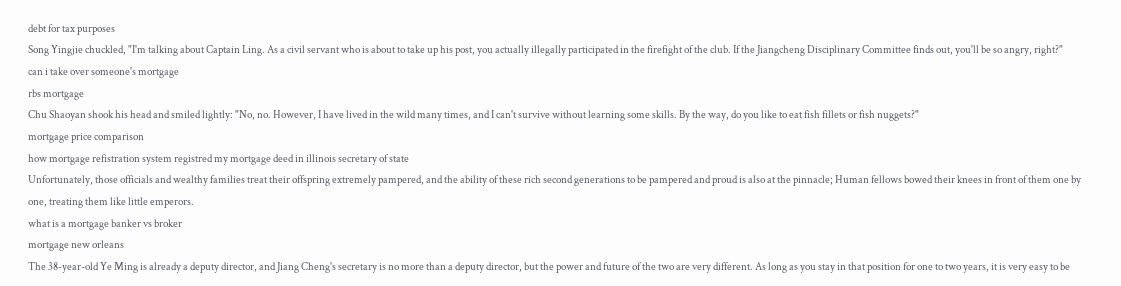debt for tax purposes
Song Yingjie chuckled, "I'm talking about Captain Ling. As a civil servant who is about to take up his post, you actually illegally participated in the firefight of the club. If the Jiangcheng Disciplinary Committee finds out, you'll be so angry, right?"
can i take over someone's mortgage
rbs mortgage
Chu Shaoyan shook his head and smiled lightly: "No, no. However, I have lived in the wild many times, and I can't survive without learning some skills. By the way, do you like to eat fish fillets or fish nuggets?"
mortgage price comparison
how mortgage refistration system registred my mortgage deed in illinois secretary of state
Unfortunately, those officials and wealthy families treat their offspring extremely pampered, and the ability of these rich second generations to be pampered and proud is also at the pinnacle; Human fellows bowed their knees in front of them one by one, treating them like little emperors.
what is a mortgage banker vs broker
mortgage new orleans
The 38-year-old Ye Ming is already a deputy director, and Jiang Cheng's secretary is no more than a deputy director, but the power and future of the two are very different. As long as you stay in that position for one to two years, it is very easy to be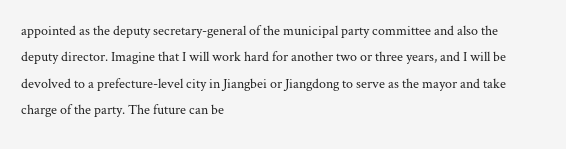appointed as the deputy secretary-general of the municipal party committee and also the deputy director. Imagine that I will work hard for another two or three years, and I will be devolved to a prefecture-level city in Jiangbei or Jiangdong to serve as the mayor and take charge of the party. The future can be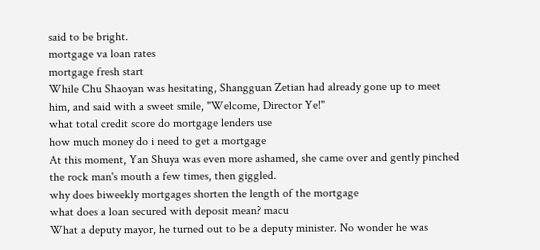said to be bright.
mortgage va loan rates
mortgage fresh start
While Chu Shaoyan was hesitating, Shangguan Zetian had already gone up to meet him, and said with a sweet smile, "Welcome, Director Ye!"
what total credit score do mortgage lenders use
how much money do i need to get a mortgage
At this moment, Yan Shuya was even more ashamed, she came over and gently pinched the rock man's mouth a few times, then giggled.
why does biweekly mortgages shorten the length of the mortgage
what does a loan secured with deposit mean? macu
What a deputy mayor, he turned out to be a deputy minister. No wonder he was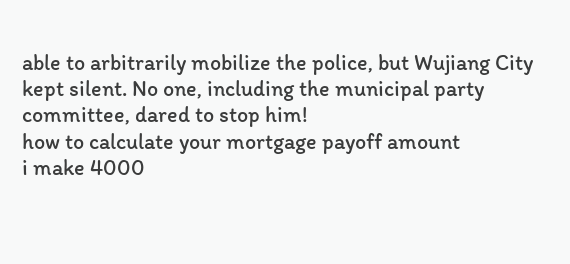able to arbitrarily mobilize the police, but Wujiang City kept silent. No one, including the municipal party committee, dared to stop him!
how to calculate your mortgage payoff amount
i make 4000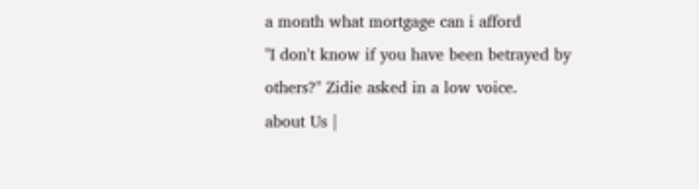a month what mortgage can i afford
"I don't know if you have been betrayed by others?" Zidie asked in a low voice.
about Us |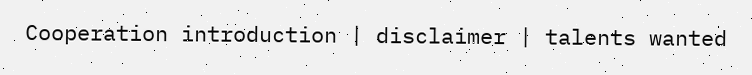Cooperation introduction | disclaimer | talents wanted